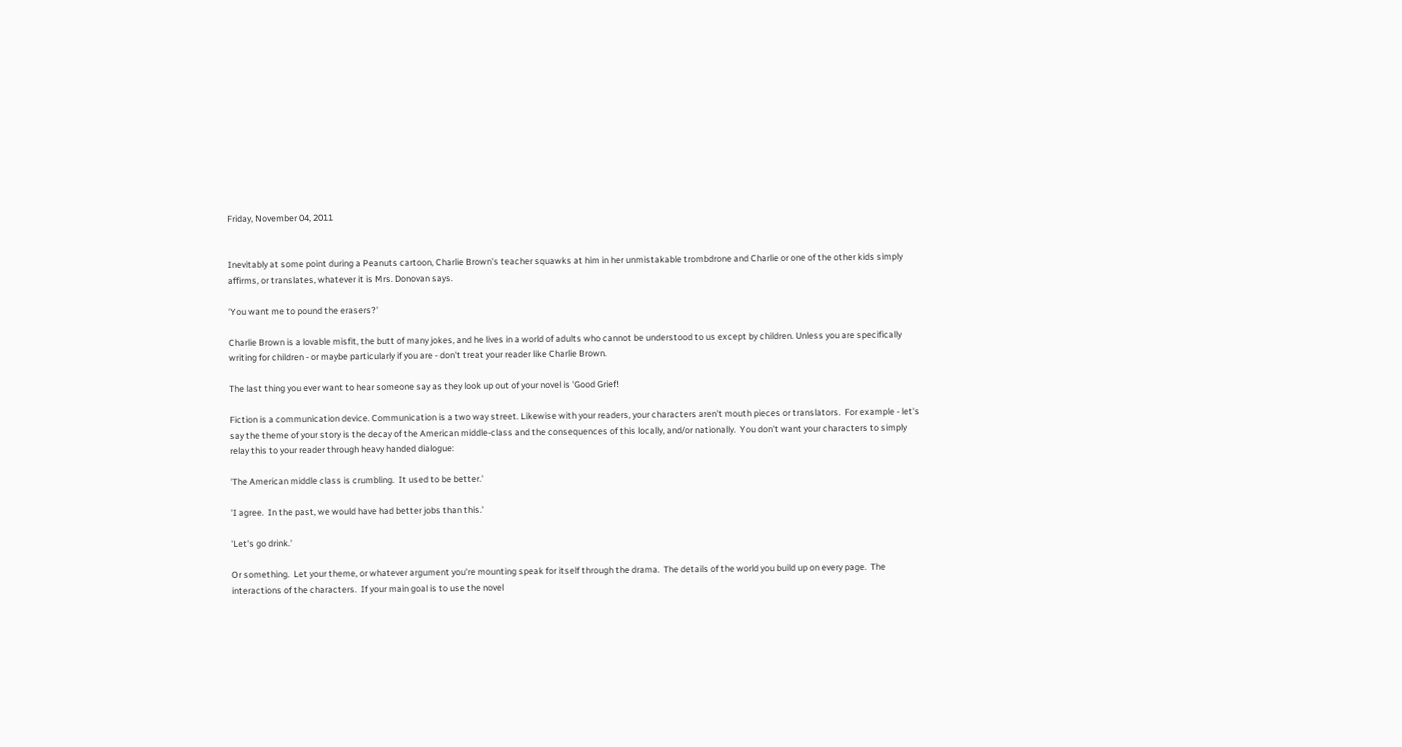Friday, November 04, 2011


Inevitably at some point during a Peanuts cartoon, Charlie Brown's teacher squawks at him in her unmistakable trombdrone and Charlie or one of the other kids simply affirms, or translates, whatever it is Mrs. Donovan says.

'You want me to pound the erasers?'

Charlie Brown is a lovable misfit, the butt of many jokes, and he lives in a world of adults who cannot be understood to us except by children. Unless you are specifically writing for children - or maybe particularly if you are - don't treat your reader like Charlie Brown.

The last thing you ever want to hear someone say as they look up out of your novel is 'Good Grief!

Fiction is a communication device. Communication is a two way street. Likewise with your readers, your characters aren't mouth pieces or translators.  For example - let's say the theme of your story is the decay of the American middle-class and the consequences of this locally, and/or nationally.  You don't want your characters to simply relay this to your reader through heavy handed dialogue:

'The American middle class is crumbling.  It used to be better.'

'I agree.  In the past, we would have had better jobs than this.'

'Let's go drink.'

Or something.  Let your theme, or whatever argument you're mounting speak for itself through the drama.  The details of the world you build up on every page.  The interactions of the characters.  If your main goal is to use the novel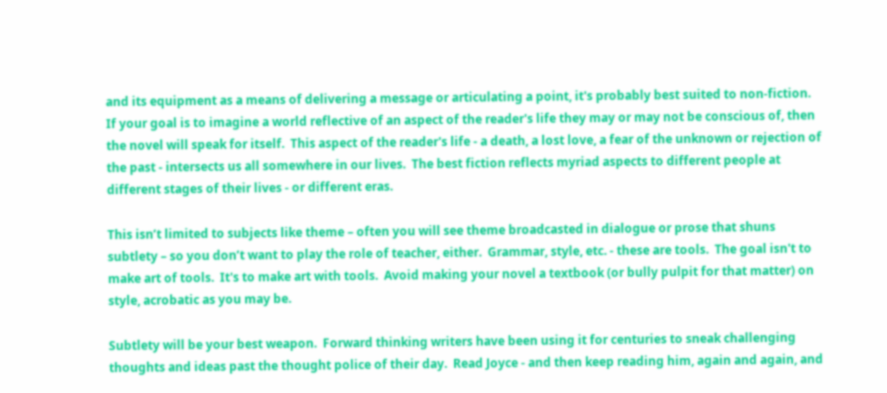and its equipment as a means of delivering a message or articulating a point, it's probably best suited to non-fiction.  If your goal is to imagine a world reflective of an aspect of the reader's life they may or may not be conscious of, then the novel will speak for itself.  This aspect of the reader's life - a death, a lost love, a fear of the unknown or rejection of the past - intersects us all somewhere in our lives.  The best fiction reflects myriad aspects to different people at different stages of their lives - or different eras.

This isn’t limited to subjects like theme – often you will see theme broadcasted in dialogue or prose that shuns subtlety – so you don’t want to play the role of teacher, either.  Grammar, style, etc. - these are tools.  The goal isn't to make art of tools.  It's to make art with tools.  Avoid making your novel a textbook (or bully pulpit for that matter) on style, acrobatic as you may be.

Subtlety will be your best weapon.  Forward thinking writers have been using it for centuries to sneak challenging thoughts and ideas past the thought police of their day.  Read Joyce - and then keep reading him, again and again, and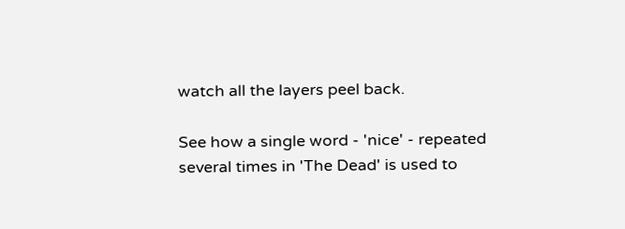watch all the layers peel back.

See how a single word - 'nice' - repeated several times in 'The Dead' is used to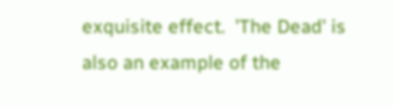exquisite effect.  'The Dead' is also an example of the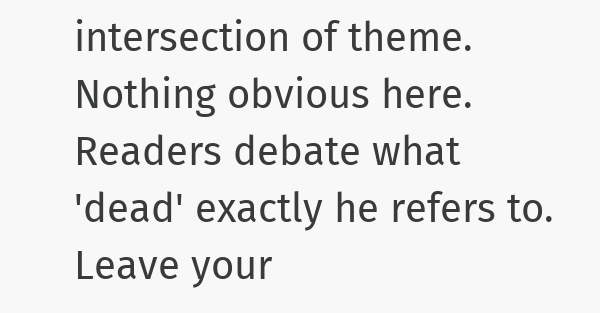intersection of theme.  Nothing obvious here.  Readers debate what 'dead' exactly he refers to.  Leave your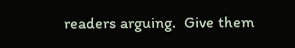readers arguing.  Give them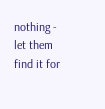nothing - let them find it for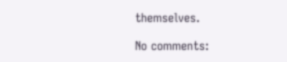themselves.

No comments: